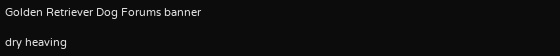Golden Retriever Dog Forums banner

dry heaving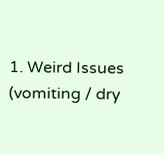1. Weird Issues (vomiting / dry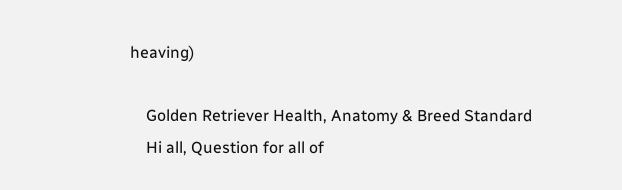heaving)

    Golden Retriever Health, Anatomy & Breed Standard
    Hi all, Question for all of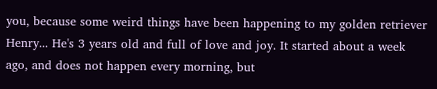you, because some weird things have been happening to my golden retriever Henry... He's 3 years old and full of love and joy. It started about a week ago, and does not happen every morning, but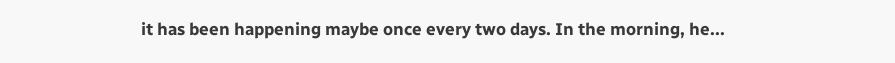it has been happening maybe once every two days. In the morning, he...